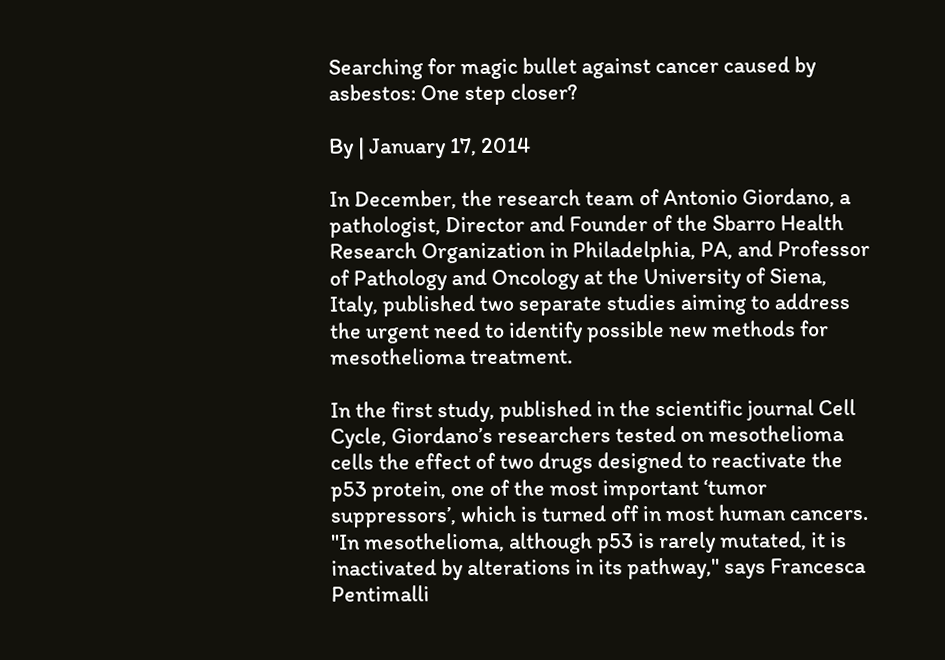Searching for magic bullet against cancer caused by asbestos: One step closer?

By | January 17, 2014

In December, the research team of Antonio Giordano, a pathologist, Director and Founder of the Sbarro Health Research Organization in Philadelphia, PA, and Professor of Pathology and Oncology at the University of Siena, Italy, published two separate studies aiming to address the urgent need to identify possible new methods for mesothelioma treatment.

In the first study, published in the scientific journal Cell Cycle, Giordano’s researchers tested on mesothelioma cells the effect of two drugs designed to reactivate the p53 protein, one of the most important ‘tumor suppressors’, which is turned off in most human cancers. "In mesothelioma, although p53 is rarely mutated, it is inactivated by alterations in its pathway," says Francesca Pentimalli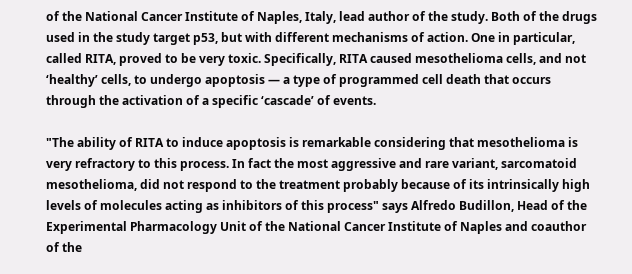of the National Cancer Institute of Naples, Italy, lead author of the study. Both of the drugs used in the study target p53, but with different mechanisms of action. One in particular, called RITA, proved to be very toxic. Specifically, RITA caused mesothelioma cells, and not ‘healthy’ cells, to undergo apoptosis — a type of programmed cell death that occurs through the activation of a specific ‘cascade’ of events.

"The ability of RITA to induce apoptosis is remarkable considering that mesothelioma is very refractory to this process. In fact the most aggressive and rare variant, sarcomatoid mesothelioma, did not respond to the treatment probably because of its intrinsically high levels of molecules acting as inhibitors of this process" says Alfredo Budillon, Head of the Experimental Pharmacology Unit of the National Cancer Institute of Naples and coauthor of the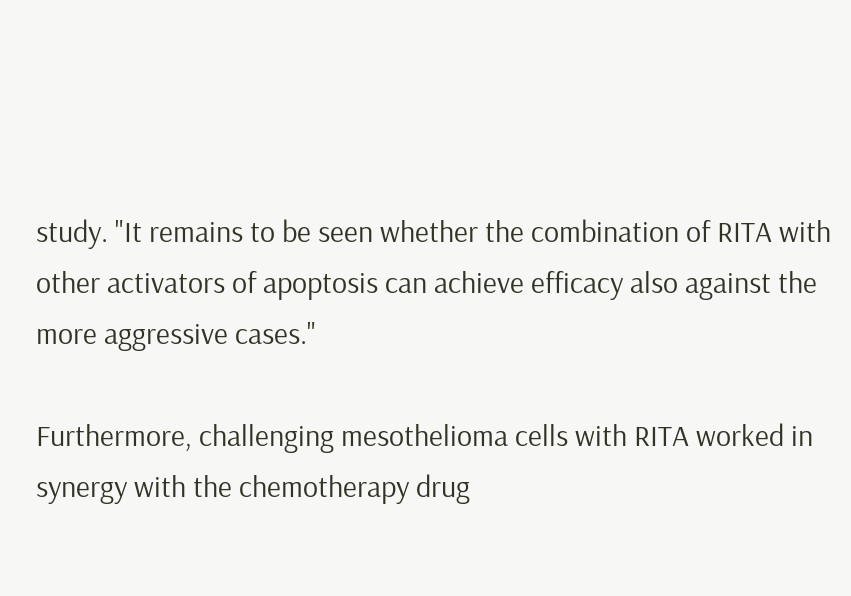study. "It remains to be seen whether the combination of RITA with other activators of apoptosis can achieve efficacy also against the more aggressive cases."

Furthermore, challenging mesothelioma cells with RITA worked in synergy with the chemotherapy drug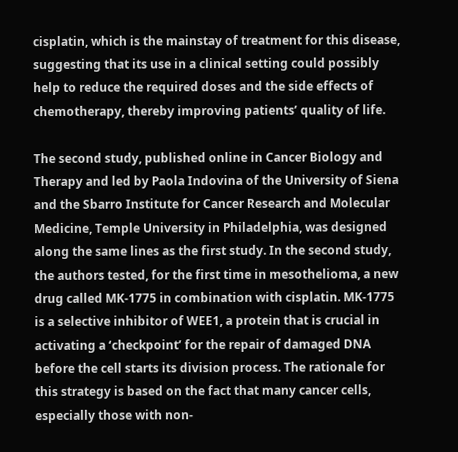cisplatin, which is the mainstay of treatment for this disease, suggesting that its use in a clinical setting could possibly help to reduce the required doses and the side effects of chemotherapy, thereby improving patients’ quality of life.

The second study, published online in Cancer Biology and Therapy and led by Paola Indovina of the University of Siena and the Sbarro Institute for Cancer Research and Molecular Medicine, Temple University in Philadelphia, was designed along the same lines as the first study. In the second study, the authors tested, for the first time in mesothelioma, a new drug called MK-1775 in combination with cisplatin. MK-1775 is a selective inhibitor of WEE1, a protein that is crucial in activating a ‘checkpoint’ for the repair of damaged DNA before the cell starts its division process. The rationale for this strategy is based on the fact that many cancer cells, especially those with non-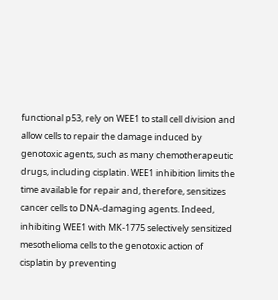functional p53, rely on WEE1 to stall cell division and allow cells to repair the damage induced by genotoxic agents, such as many chemotherapeutic drugs, including cisplatin. WEE1 inhibition limits the time available for repair and, therefore, sensitizes cancer cells to DNA-damaging agents. Indeed, inhibiting WEE1 with MK-1775 selectively sensitized mesothelioma cells to the genotoxic action of cisplatin by preventing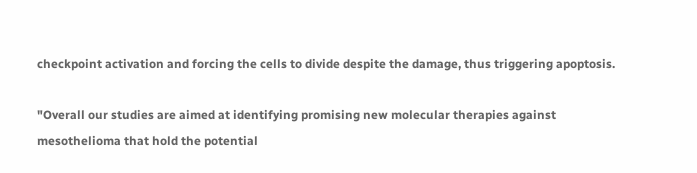checkpoint activation and forcing the cells to divide despite the damage, thus triggering apoptosis.

"Overall our studies are aimed at identifying promising new molecular therapies against mesothelioma that hold the potential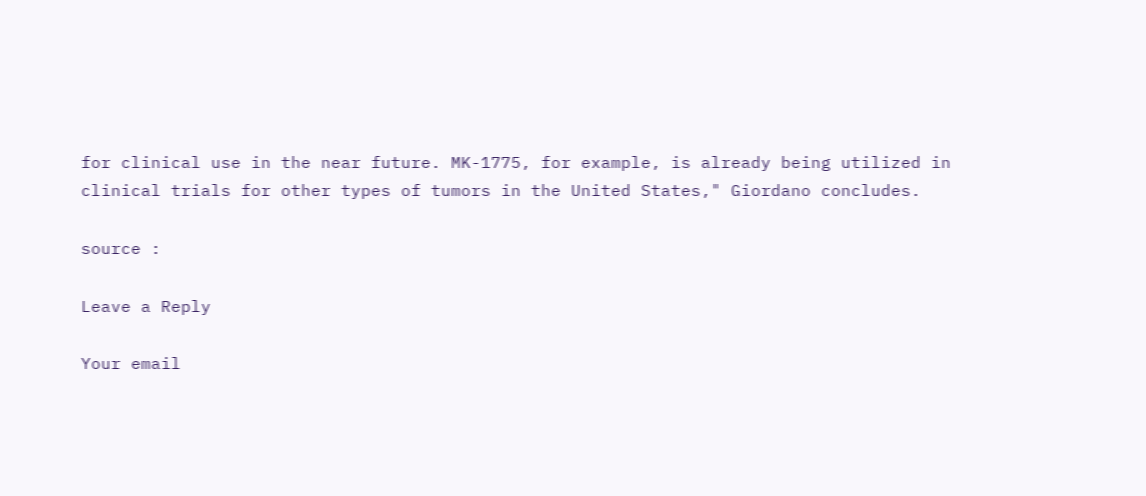for clinical use in the near future. MK-1775, for example, is already being utilized in clinical trials for other types of tumors in the United States," Giordano concludes.

source :

Leave a Reply

Your email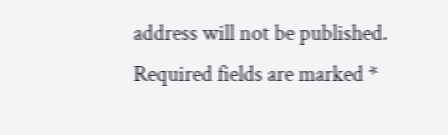address will not be published. Required fields are marked *